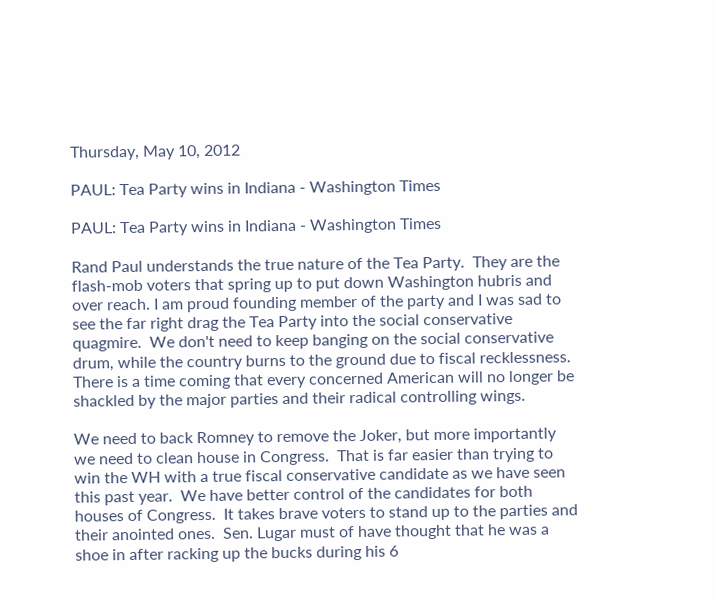Thursday, May 10, 2012

PAUL: Tea Party wins in Indiana - Washington Times

PAUL: Tea Party wins in Indiana - Washington Times

Rand Paul understands the true nature of the Tea Party.  They are the flash-mob voters that spring up to put down Washington hubris and over reach. I am proud founding member of the party and I was sad to see the far right drag the Tea Party into the social conservative quagmire.  We don't need to keep banging on the social conservative drum, while the country burns to the ground due to fiscal recklessness.  There is a time coming that every concerned American will no longer be shackled by the major parties and their radical controlling wings.

We need to back Romney to remove the Joker, but more importantly we need to clean house in Congress.  That is far easier than trying to win the WH with a true fiscal conservative candidate as we have seen this past year.  We have better control of the candidates for both houses of Congress.  It takes brave voters to stand up to the parties and their anointed ones.  Sen. Lugar must of have thought that he was a shoe in after racking up the bucks during his 6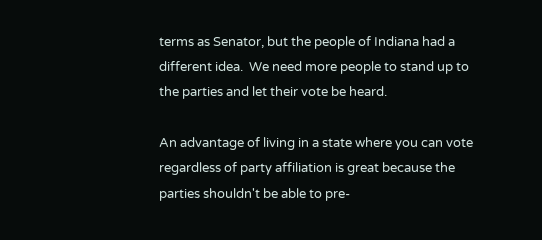terms as Senator, but the people of Indiana had a different idea.  We need more people to stand up to the parties and let their vote be heard.

An advantage of living in a state where you can vote regardless of party affiliation is great because the parties shouldn't be able to pre-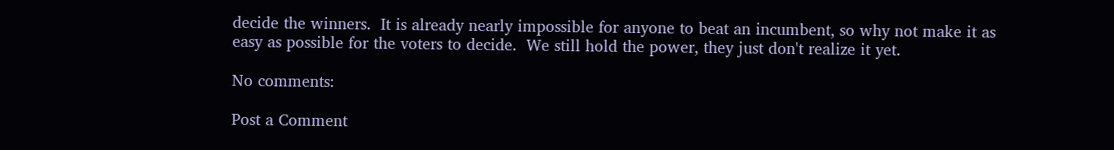decide the winners.  It is already nearly impossible for anyone to beat an incumbent, so why not make it as easy as possible for the voters to decide.  We still hold the power, they just don't realize it yet.

No comments:

Post a Comment